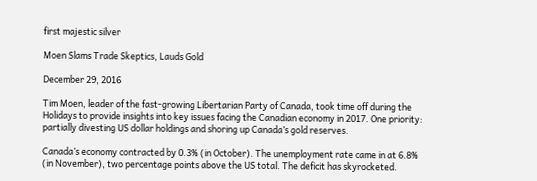first majestic silver

Moen Slams Trade Skeptics, Lauds Gold

December 29, 2016

Tim Moen, leader of the fast-growing Libertarian Party of Canada, took time off during the Holidays to provide insights into key issues facing the Canadian economy in 2017. One priority: partially divesting US dollar holdings and shoring up Canada’s gold reserves.

Canada’s economy contracted by 0.3% (in October). The unemployment rate came in at 6.8% (in November), two percentage points above the US total. The deficit has skyrocketed.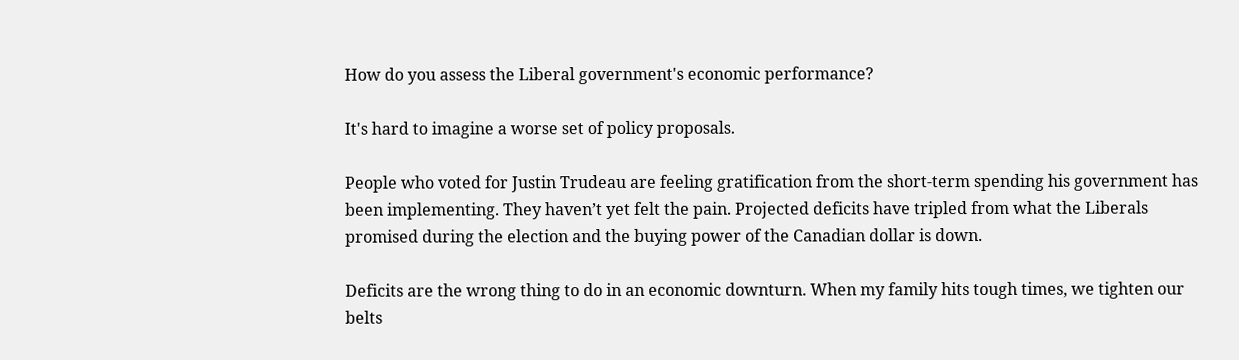How do you assess the Liberal government's economic performance?

It's hard to imagine a worse set of policy proposals.

People who voted for Justin Trudeau are feeling gratification from the short-term spending his government has been implementing. They haven’t yet felt the pain. Projected deficits have tripled from what the Liberals promised during the election and the buying power of the Canadian dollar is down.

Deficits are the wrong thing to do in an economic downturn. When my family hits tough times, we tighten our belts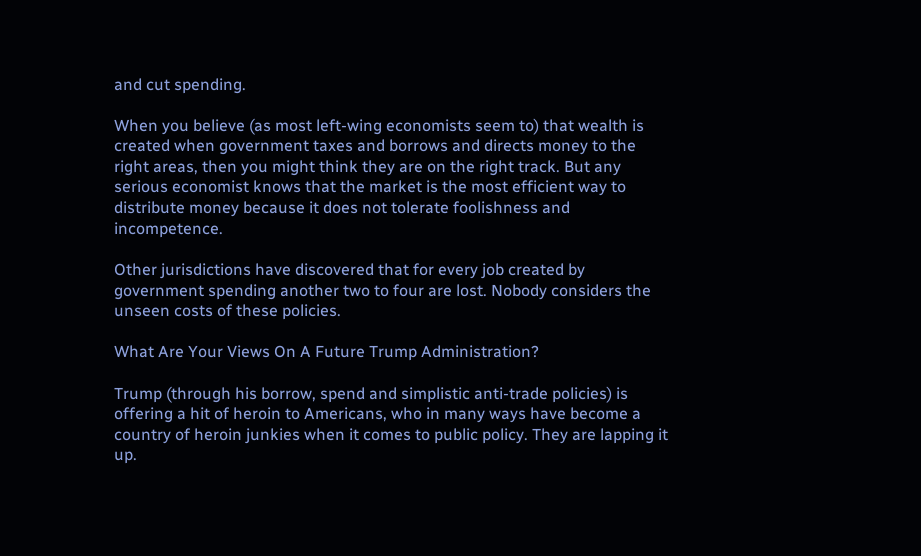and cut spending.

When you believe (as most left-wing economists seem to) that wealth is created when government taxes and borrows and directs money to the right areas, then you might think they are on the right track. But any serious economist knows that the market is the most efficient way to distribute money because it does not tolerate foolishness and incompetence.

Other jurisdictions have discovered that for every job created by government spending another two to four are lost. Nobody considers the unseen costs of these policies.

What Are Your Views On A Future Trump Administration?

Trump (through his borrow, spend and simplistic anti-trade policies) is offering a hit of heroin to Americans, who in many ways have become a country of heroin junkies when it comes to public policy. They are lapping it up.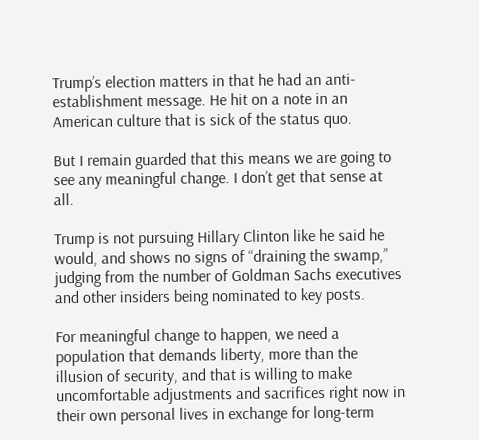Trump’s election matters in that he had an anti-establishment message. He hit on a note in an American culture that is sick of the status quo.

But I remain guarded that this means we are going to see any meaningful change. I don’t get that sense at all.

Trump is not pursuing Hillary Clinton like he said he would, and shows no signs of “draining the swamp,” judging from the number of Goldman Sachs executives and other insiders being nominated to key posts.

For meaningful change to happen, we need a population that demands liberty, more than the illusion of security, and that is willing to make uncomfortable adjustments and sacrifices right now in their own personal lives in exchange for long-term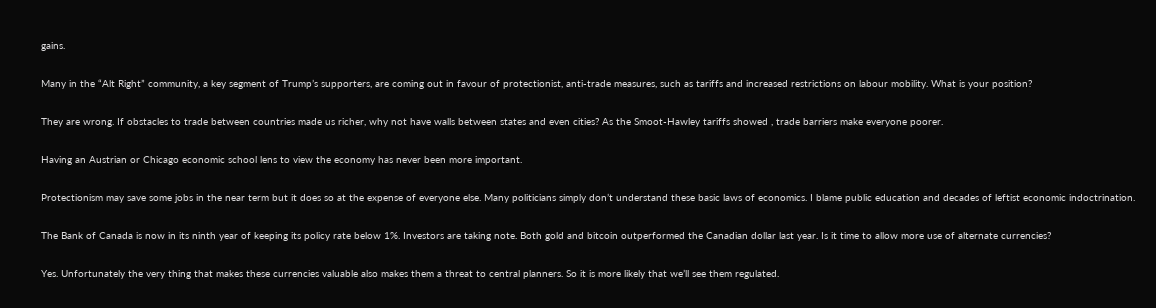gains.

Many in the “Alt Right” community, a key segment of Trump’s supporters, are coming out in favour of protectionist, anti-trade measures, such as tariffs and increased restrictions on labour mobility. What is your position?

They are wrong. If obstacles to trade between countries made us richer, why not have walls between states and even cities? As the Smoot-Hawley tariffs showed , trade barriers make everyone poorer.

Having an Austrian or Chicago economic school lens to view the economy has never been more important.

Protectionism may save some jobs in the near term but it does so at the expense of everyone else. Many politicians simply don’t understand these basic laws of economics. I blame public education and decades of leftist economic indoctrination.

The Bank of Canada is now in its ninth year of keeping its policy rate below 1%. Investors are taking note. Both gold and bitcoin outperformed the Canadian dollar last year. Is it time to allow more use of alternate currencies?

Yes. Unfortunately the very thing that makes these currencies valuable also makes them a threat to central planners. So it is more likely that we’ll see them regulated.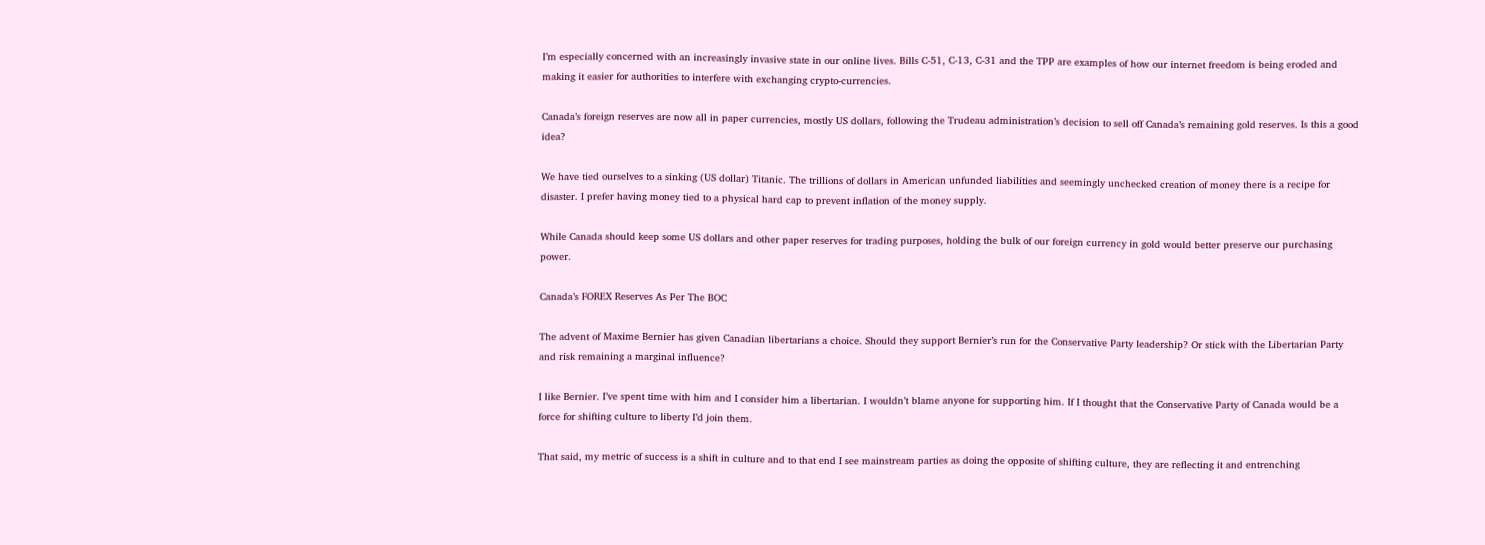I’m especially concerned with an increasingly invasive state in our online lives. Bills C-51, C-13, C-31 and the TPP are examples of how our internet freedom is being eroded and making it easier for authorities to interfere with exchanging crypto-currencies.

Canada’s foreign reserves are now all in paper currencies, mostly US dollars, following the Trudeau administration’s decision to sell off Canada’s remaining gold reserves. Is this a good idea?

We have tied ourselves to a sinking (US dollar) Titanic. The trillions of dollars in American unfunded liabilities and seemingly unchecked creation of money there is a recipe for disaster. I prefer having money tied to a physical hard cap to prevent inflation of the money supply.

While Canada should keep some US dollars and other paper reserves for trading purposes, holding the bulk of our foreign currency in gold would better preserve our purchasing power.

Canada’s FOREX Reserves As Per The BOC

The advent of Maxime Bernier has given Canadian libertarians a choice. Should they support Bernier’s run for the Conservative Party leadership? Or stick with the Libertarian Party and risk remaining a marginal influence?

I like Bernier. I’ve spent time with him and I consider him a libertarian. I wouldn’t blame anyone for supporting him. If I thought that the Conservative Party of Canada would be a force for shifting culture to liberty I’d join them.

That said, my metric of success is a shift in culture and to that end I see mainstream parties as doing the opposite of shifting culture, they are reflecting it and entrenching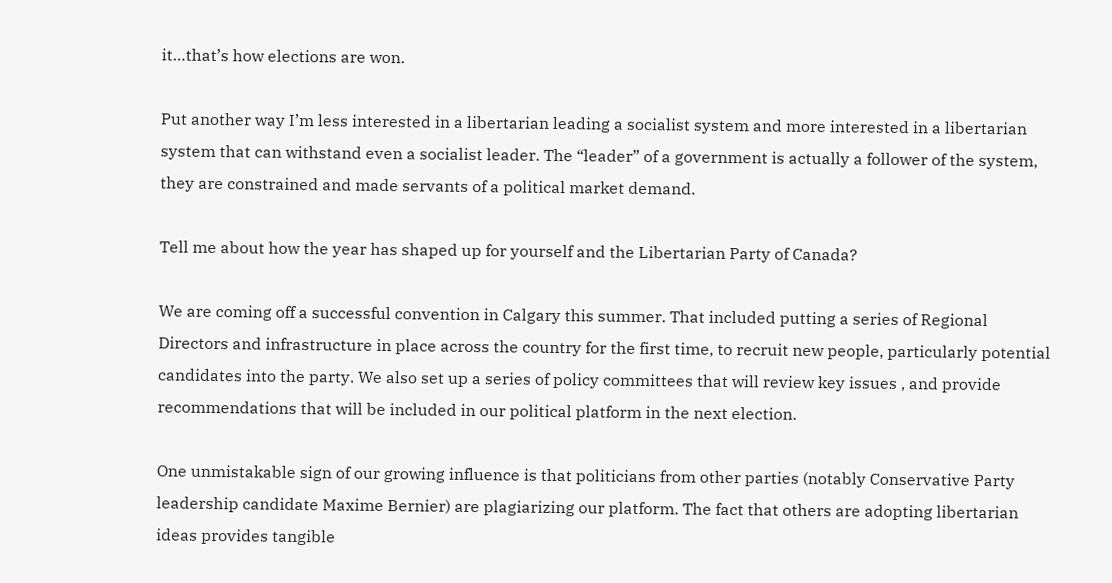it…that’s how elections are won.

Put another way I’m less interested in a libertarian leading a socialist system and more interested in a libertarian system that can withstand even a socialist leader. The “leader” of a government is actually a follower of the system, they are constrained and made servants of a political market demand.

Tell me about how the year has shaped up for yourself and the Libertarian Party of Canada?

We are coming off a successful convention in Calgary this summer. That included putting a series of Regional Directors and infrastructure in place across the country for the first time, to recruit new people, particularly potential candidates into the party. We also set up a series of policy committees that will review key issues , and provide recommendations that will be included in our political platform in the next election.

One unmistakable sign of our growing influence is that politicians from other parties (notably Conservative Party leadership candidate Maxime Bernier) are plagiarizing our platform. The fact that others are adopting libertarian ideas provides tangible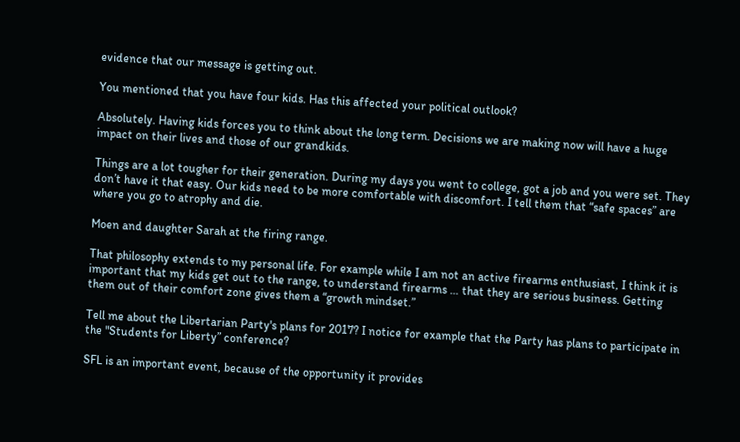evidence that our message is getting out.

You mentioned that you have four kids. Has this affected your political outlook?

Absolutely. Having kids forces you to think about the long term. Decisions we are making now will have a huge impact on their lives and those of our grandkids.

Things are a lot tougher for their generation. During my days you went to college, got a job and you were set. They don’t have it that easy. Our kids need to be more comfortable with discomfort. I tell them that “safe spaces” are where you go to atrophy and die.

Moen and daughter Sarah at the firing range.

That philosophy extends to my personal life. For example while I am not an active firearms enthusiast, I think it is important that my kids get out to the range, to understand firearms … that they are serious business. Getting them out of their comfort zone gives them a “growth mindset.”

Tell me about the Libertarian Party's plans for 2017? I notice for example that the Party has plans to participate in the "Students for Liberty” conference?

SFL is an important event, because of the opportunity it provides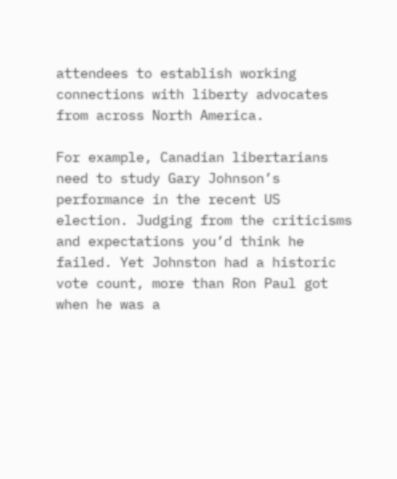attendees to establish working connections with liberty advocates from across North America.

For example, Canadian libertarians need to study Gary Johnson’s performance in the recent US election. Judging from the criticisms and expectations you’d think he failed. Yet Johnston had a historic vote count, more than Ron Paul got when he was a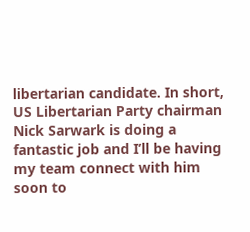libertarian candidate. In short, US Libertarian Party chairman Nick Sarwark is doing a fantastic job and I’ll be having my team connect with him soon to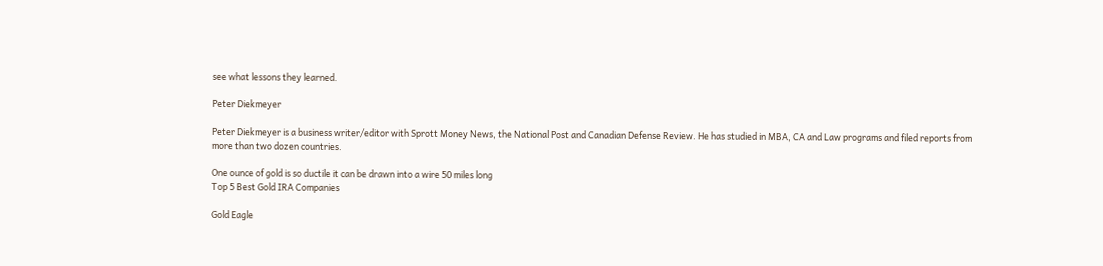see what lessons they learned.

Peter Diekmeyer

Peter Diekmeyer is a business writer/editor with Sprott Money News, the National Post and Canadian Defense Review. He has studied in MBA, CA and Law programs and filed reports from more than two dozen countries.

One ounce of gold is so ductile it can be drawn into a wire 50 miles long
Top 5 Best Gold IRA Companies

Gold Eagle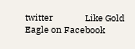twitter                Like Gold Eagle on Facebook